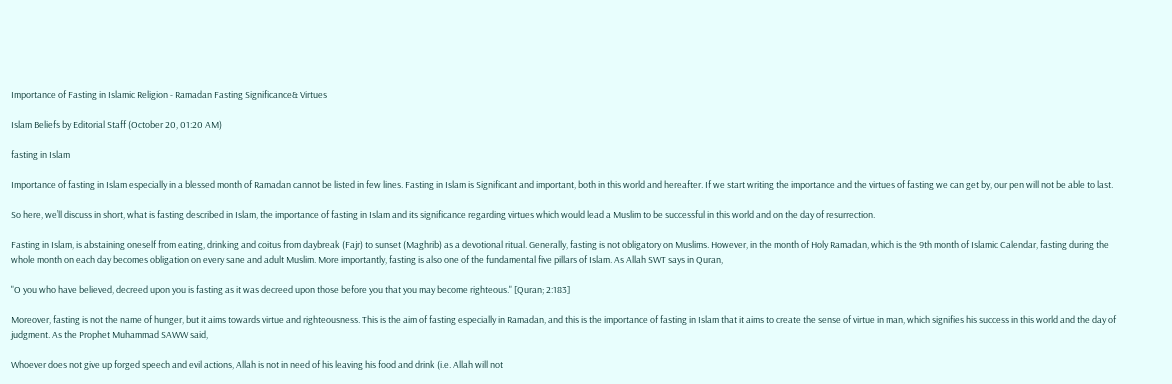Importance of Fasting in Islamic Religion - Ramadan Fasting Significance& Virtues

Islam Beliefs by Editorial Staff (October 20, 01:20 AM)

fasting in Islam

Importance of fasting in Islam especially in a blessed month of Ramadan cannot be listed in few lines. Fasting in Islam is Significant and important, both in this world and hereafter. If we start writing the importance and the virtues of fasting we can get by, our pen will not be able to last.

So here, we’ll discuss in short, what is fasting described in Islam, the importance of fasting in Islam and its significance regarding virtues which would lead a Muslim to be successful in this world and on the day of resurrection.

Fasting in Islam, is abstaining oneself from eating, drinking and coitus from daybreak (Fajr) to sunset (Maghrib) as a devotional ritual. Generally, fasting is not obligatory on Muslims. However, in the month of Holy Ramadan, which is the 9th month of Islamic Calendar, fasting during the whole month on each day becomes obligation on every sane and adult Muslim. More importantly, fasting is also one of the fundamental five pillars of Islam. As Allah SWT says in Quran,

"O you who have believed, decreed upon you is fasting as it was decreed upon those before you that you may become righteous." [Quran; 2:183]

Moreover, fasting is not the name of hunger, but it aims towards virtue and righteousness. This is the aim of fasting especially in Ramadan, and this is the importance of fasting in Islam that it aims to create the sense of virtue in man, which signifies his success in this world and the day of judgment. As the Prophet Muhammad SAWW said,

Whoever does not give up forged speech and evil actions, Allah is not in need of his leaving his food and drink (i.e. Allah will not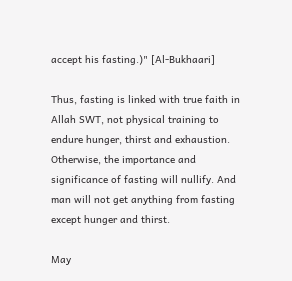accept his fasting.)" [Al-Bukhaari]

Thus, fasting is linked with true faith in Allah SWT, not physical training to endure hunger, thirst and exhaustion. Otherwise, the importance and significance of fasting will nullify. And man will not get anything from fasting except hunger and thirst.

May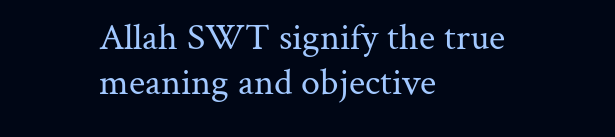Allah SWT signify the true meaning and objective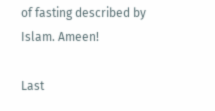of fasting described by Islam. Ameen!

Last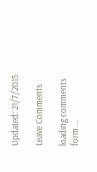Updated: 21/7/2015

Leave Comments

loading comments form ...